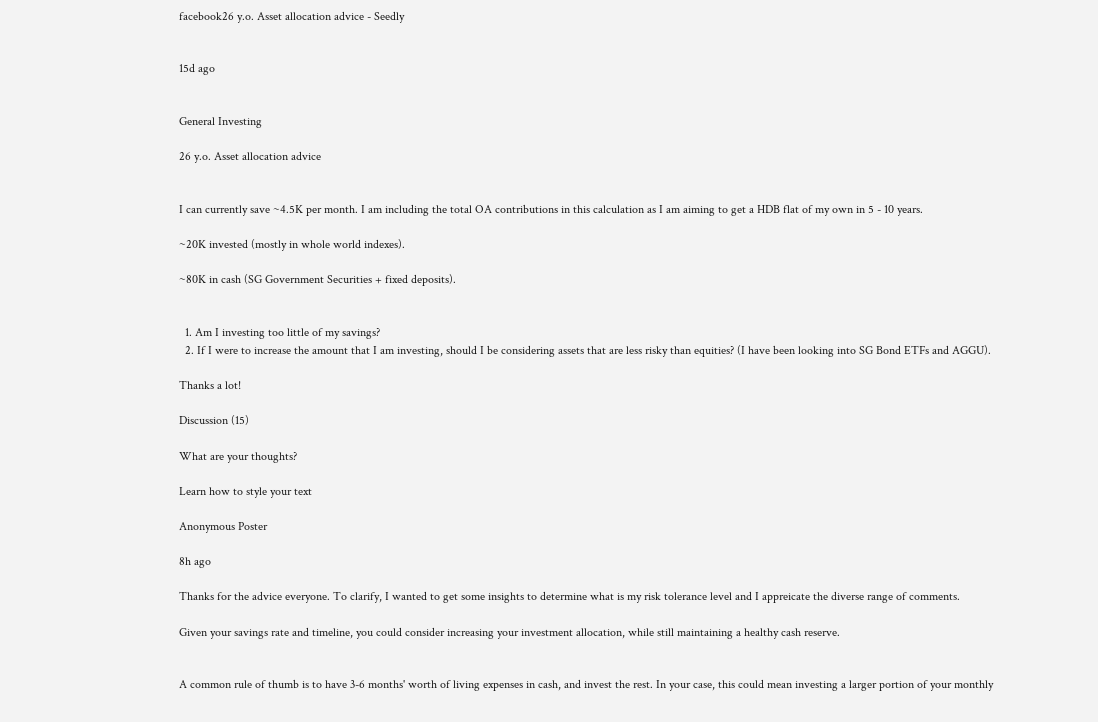facebook26 y.o. Asset allocation advice - Seedly


15d ago


General Investing

26 y.o. Asset allocation advice


I can currently save ~4.5K per month. I am including the total OA contributions in this calculation as I am aiming to get a HDB flat of my own in 5 - 10 years.

~20K invested (mostly in whole world indexes).

~80K in cash (SG Government Securities + fixed deposits).


  1. Am I investing too little of my savings?
  2. If I were to increase the amount that I am investing, should I be considering assets that are less risky than equities? (I have been looking into SG Bond ETFs and AGGU).

Thanks a lot!

Discussion (15)

What are your thoughts?

Learn how to style your text

Anonymous Poster

8h ago

Thanks for the advice everyone. To clarify, I wanted to get some insights to determine what is my risk tolerance level and I appreicate the diverse range of comments.

Given your savings rate and timeline, you could consider increasing your investment allocation, while still maintaining a healthy cash reserve.


A common rule of thumb is to have 3-6 months' worth of living expenses in cash, and invest the rest. In your case, this could mean investing a larger portion of your monthly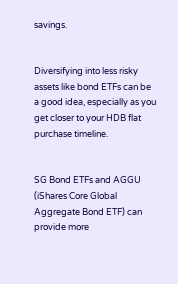savings.


Diversifying into less risky assets like bond ETFs can be a good idea, especially as you get closer to your HDB flat purchase timeline.


SG Bond ETFs and AGGU (iShares Core Global Aggregate Bond ETF) can provide more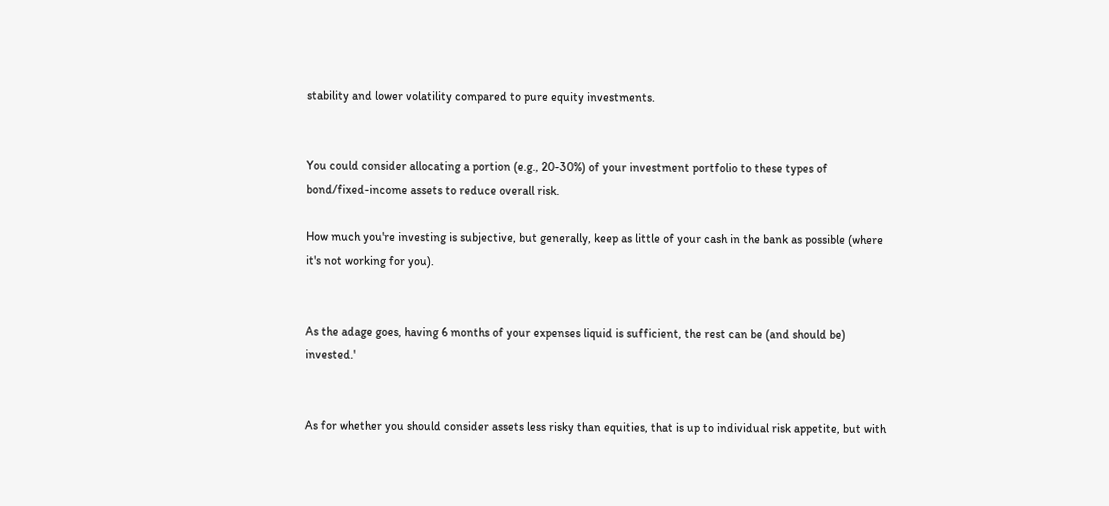stability and lower volatility compared to pure equity investments.


You could consider allocating a portion (e.g., 20-30%) of your investment portfolio to these types of bond/fixed-income assets to reduce overall risk.

How much you're investing is subjective, but generally, keep as little of your cash in the bank as possible (where it's not working for you).


As the adage goes, having 6 months of your expenses liquid is sufficient, the rest can be (and should be) invested.'


As for whether you should consider assets less risky than equities, that is up to individual risk appetite, but with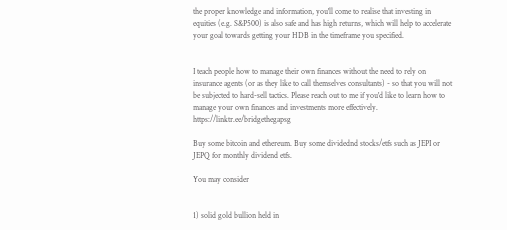the proper knowledge and information, you'll come to realise that investing in equities (e.g. S&P500) is also safe and has high returns, which will help to accelerate your goal towards getting your HDB in the timeframe you specified.


I teach people how to manage their own finances without the need to rely on insurance agents (or as they like to call themselves consultants) - so that you will not be subjected to hard-sell tactics. Please reach out to me if you'd like to learn how to manage your own finances and investments more effectively. https://linktr.ee/bridgethegapsg

Buy some bitcoin and ethereum. Buy some dividednd stocks/etfs such as JEPI or JEPQ for monthly dividend etfs.

You may consider


1) solid gold bullion held in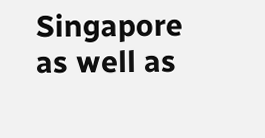Singapore as well as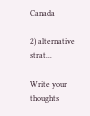Canada

2) alternative strat...

Write your thoughts